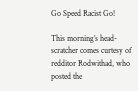Go Speed Racist Go!

This morning’s head-scratcher comes curtesy of redditor Rodwithad, who posted the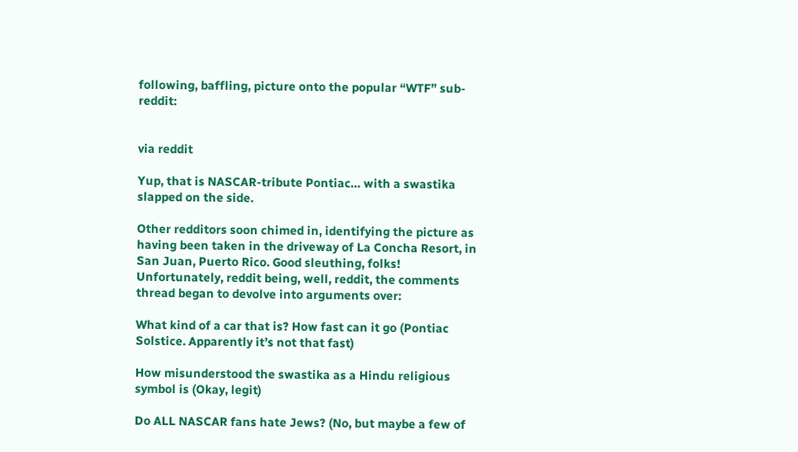following, baffling, picture onto the popular “WTF” sub-reddit:


via reddit

Yup, that is NASCAR-tribute Pontiac… with a swastika slapped on the side.

Other redditors soon chimed in, identifying the picture as having been taken in the driveway of La Concha Resort, in San Juan, Puerto Rico. Good sleuthing, folks! Unfortunately, reddit being, well, reddit, the comments thread began to devolve into arguments over:

What kind of a car that is? How fast can it go (Pontiac Solstice. Apparently it’s not that fast)

How misunderstood the swastika as a Hindu religious symbol is (Okay, legit)

Do ALL NASCAR fans hate Jews? (No, but maybe a few of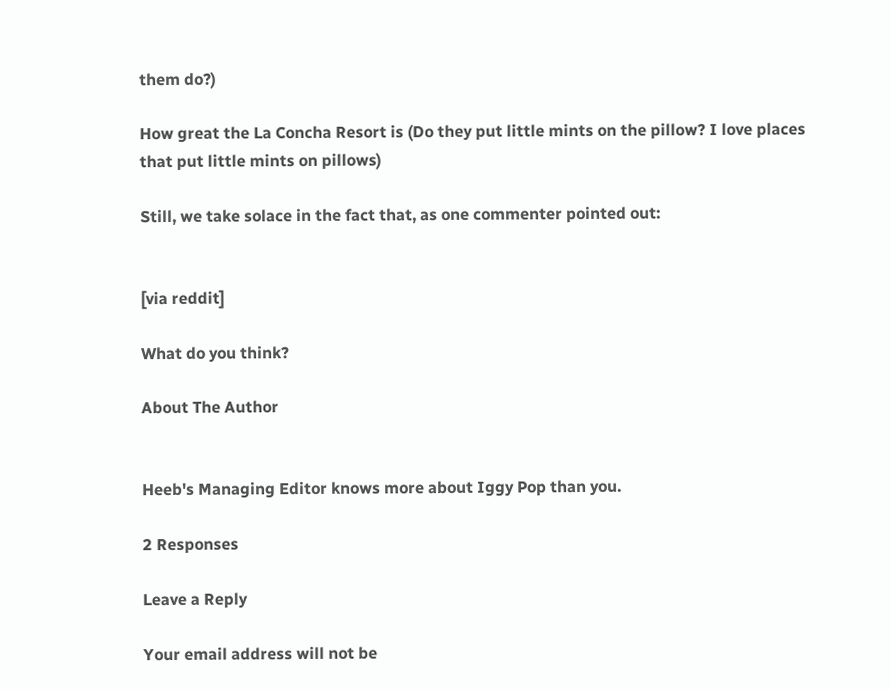them do?)

How great the La Concha Resort is (Do they put little mints on the pillow? I love places that put little mints on pillows)

Still, we take solace in the fact that, as one commenter pointed out:


[via reddit]

What do you think?

About The Author


Heeb's Managing Editor knows more about Iggy Pop than you.

2 Responses

Leave a Reply

Your email address will not be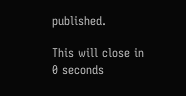published.

This will close in 0 seconds